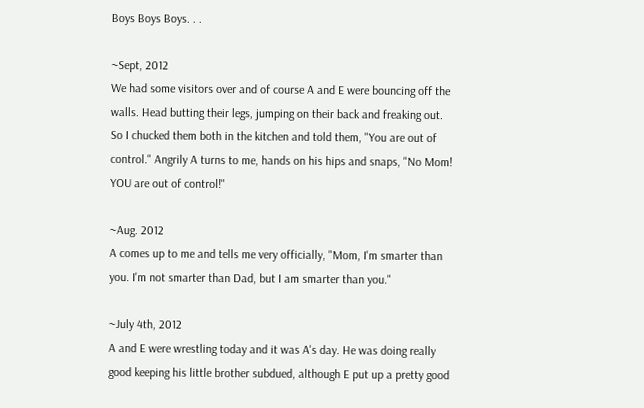Boys Boys Boys. . .

~Sept, 2012
We had some visitors over and of course A and E were bouncing off the walls. Head butting their legs, jumping on their back and freaking out. So I chucked them both in the kitchen and told them, "You are out of control." Angrily A turns to me, hands on his hips and snaps, "No Mom! YOU are out of control!"

~Aug. 2012
A comes up to me and tells me very officially, "Mom, I'm smarter than you. I'm not smarter than Dad, but I am smarter than you."

~July 4th, 2012
A and E were wrestling today and it was A's day. He was doing really good keeping his little brother subdued, although E put up a pretty good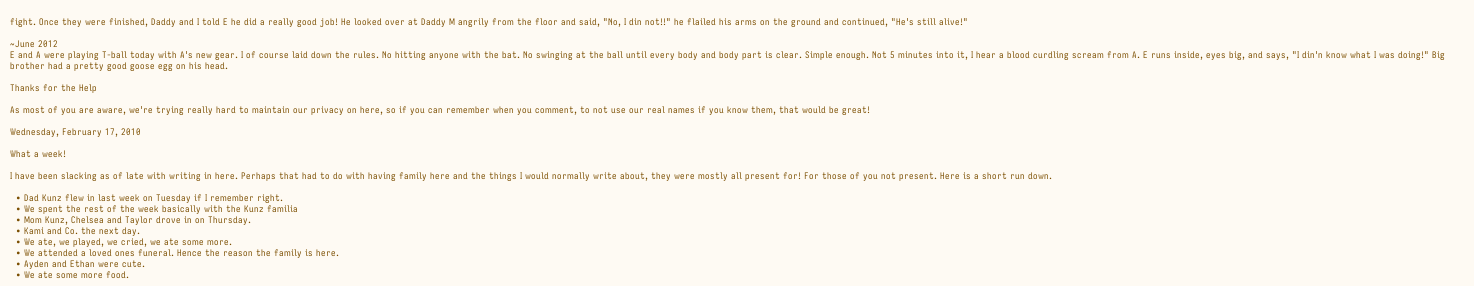fight. Once they were finished, Daddy and I told E he did a really good job! He looked over at Daddy M angrily from the floor and said, "No, I din not!!" he flailed his arms on the ground and continued, "He's still alive!"

~June 2012
E and A were playing T-ball today with A's new gear. I of course laid down the rules. No hitting anyone with the bat. No swinging at the ball until every body and body part is clear. Simple enough. Not 5 minutes into it, I hear a blood curdling scream from A. E runs inside, eyes big, and says, "I din'n know what I was doing!" Big brother had a pretty good goose egg on his head.

Thanks for the Help

As most of you are aware, we're trying really hard to maintain our privacy on here, so if you can remember when you comment, to not use our real names if you know them, that would be great!

Wednesday, February 17, 2010

What a week!

I have been slacking as of late with writing in here. Perhaps that had to do with having family here and the things I would normally write about, they were mostly all present for! For those of you not present. Here is a short run down.

  • Dad Kunz flew in last week on Tuesday if I remember right.
  • We spent the rest of the week basically with the Kunz familia
  • Mom Kunz, Chelsea and Taylor drove in on Thursday.
  • Kami and Co. the next day.
  • We ate, we played, we cried, we ate some more.
  • We attended a loved ones funeral. Hence the reason the family is here.
  • Ayden and Ethan were cute.
  • We ate some more food.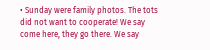• Sunday were family photos. The tots did not want to cooperate! We say come here, they go there. We say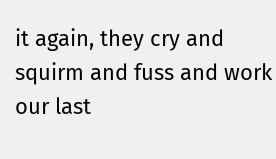it again, they cry and squirm and fuss and work our last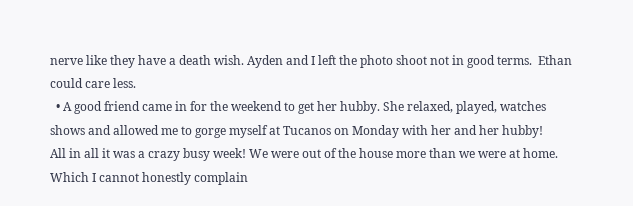nerve like they have a death wish. Ayden and I left the photo shoot not in good terms.  Ethan could care less.
  • A good friend came in for the weekend to get her hubby. She relaxed, played, watches shows and allowed me to gorge myself at Tucanos on Monday with her and her hubby!
All in all it was a crazy busy week! We were out of the house more than we were at home. Which I cannot honestly complain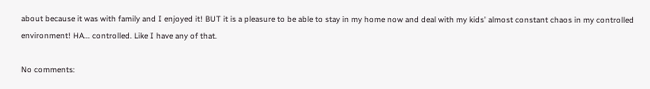about because it was with family and I enjoyed it! BUT it is a pleasure to be able to stay in my home now and deal with my kids' almost constant chaos in my controlled environment! HA... controlled. Like I have any of that.

No comments: